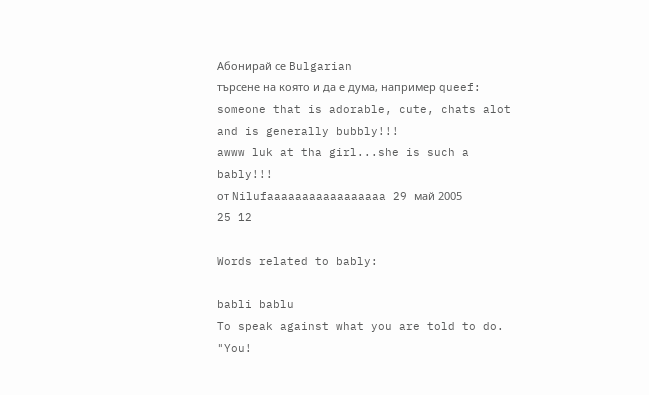Абонирай се Bulgarian
търсене на която и да е дума, например queef:
someone that is adorable, cute, chats alot and is generally bubbly!!!
awww luk at tha girl...she is such a bably!!!
от Nilufaaaaaaaaaaaaaaaaa 29 май 2005
25 12

Words related to bably:

babli bablu
To speak against what you are told to do.
"You!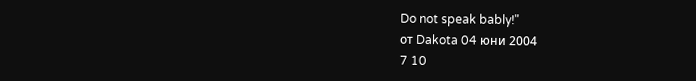Do not speak bably!"
от Dakota 04 юни 2004
7 10